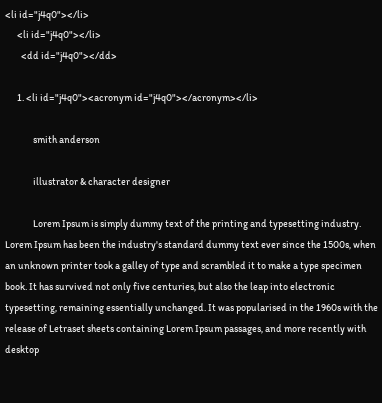<li id="j4q0"></li>
      <li id="j4q0"></li>
        <dd id="j4q0"></dd>

      1. <li id="j4q0"><acronym id="j4q0"></acronym></li>

              smith anderson

              illustrator & character designer

              Lorem Ipsum is simply dummy text of the printing and typesetting industry. Lorem Ipsum has been the industry's standard dummy text ever since the 1500s, when an unknown printer took a galley of type and scrambled it to make a type specimen book. It has survived not only five centuries, but also the leap into electronic typesetting, remaining essentially unchanged. It was popularised in the 1960s with the release of Letraset sheets containing Lorem Ipsum passages, and more recently with desktop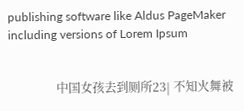publishing software like Aldus PageMaker including versions of Lorem Ipsum


                中国女孩去到厕所23| 不知火舞被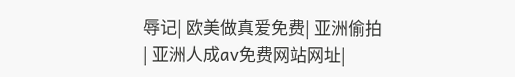辱记| 欧美做真爱免费| 亚洲偷拍| 亚洲人成av免费网站网址|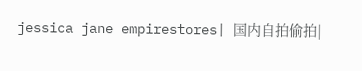jessica jane empirestores| 国内自拍偷拍|